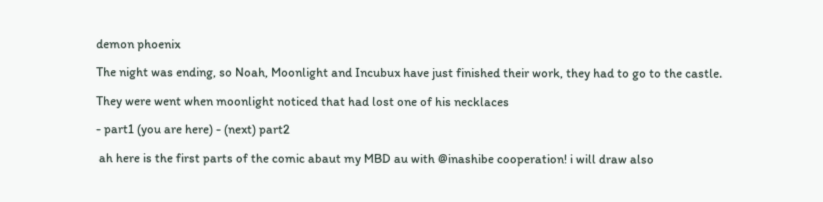demon phoenix

The night was ending, so Noah, Moonlight and Incubux have just finished their work, they had to go to the castle.

They were went when moonlight noticed that had lost one of his necklaces

- part1 (you are here) - (next) part2

 ah here is the first parts of the comic abaut my MBD au with @inashibe cooperation! i will draw also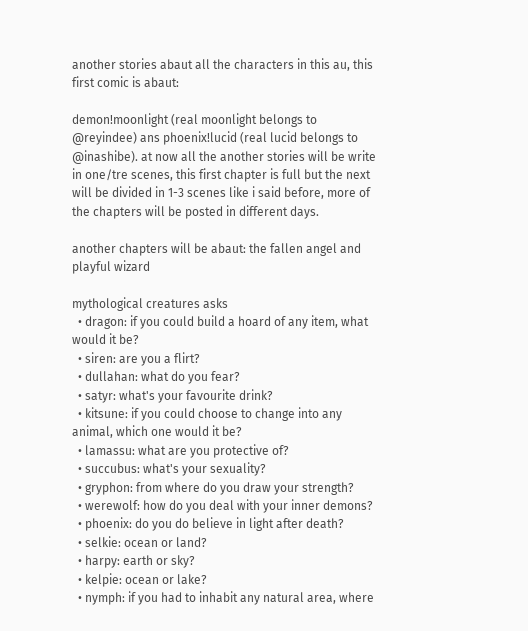another stories abaut all the characters in this au, this first comic is abaut:

demon!moonlight (real moonlight belongs to @reyindee) ans phoenix!lucid (real lucid belongs to @inashibe). at now all the another stories will be write in one/tre scenes, this first chapter is full but the next will be divided in 1-3 scenes like i said before, more of the chapters will be posted in different days.

another chapters will be abaut: the fallen angel and playful wizard

mythological creatures asks
  • dragon: if you could build a hoard of any item, what would it be?
  • siren: are you a flirt?
  • dullahan: what do you fear?
  • satyr: what's your favourite drink?
  • kitsune: if you could choose to change into any animal, which one would it be?
  • lamassu: what are you protective of?
  • succubus: what's your sexuality?
  • gryphon: from where do you draw your strength?
  • werewolf: how do you deal with your inner demons?
  • phoenix: do you do believe in light after death?
  • selkie: ocean or land?
  • harpy: earth or sky?
  • kelpie: ocean or lake?
  • nymph: if you had to inhabit any natural area, where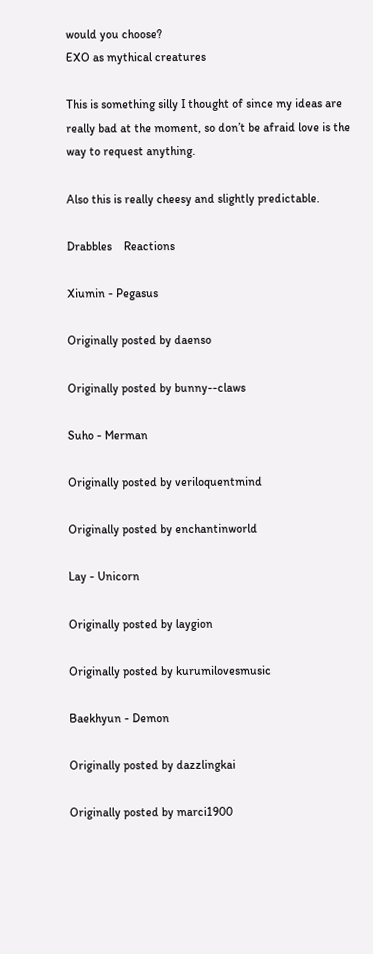would you choose?
EXO as mythical creatures

This is something silly I thought of since my ideas are really bad at the moment, so don’t be afraid love is the way to request anything.

Also this is really cheesy and slightly predictable.

Drabbles    Reactions

Xiumin - Pegasus

Originally posted by daenso

Originally posted by bunny--claws

Suho - Merman

Originally posted by veriloquentmind

Originally posted by enchantinworld

Lay - Unicorn

Originally posted by laygion

Originally posted by kurumilovesmusic

Baekhyun - Demon

Originally posted by dazzlingkai

Originally posted by marci1900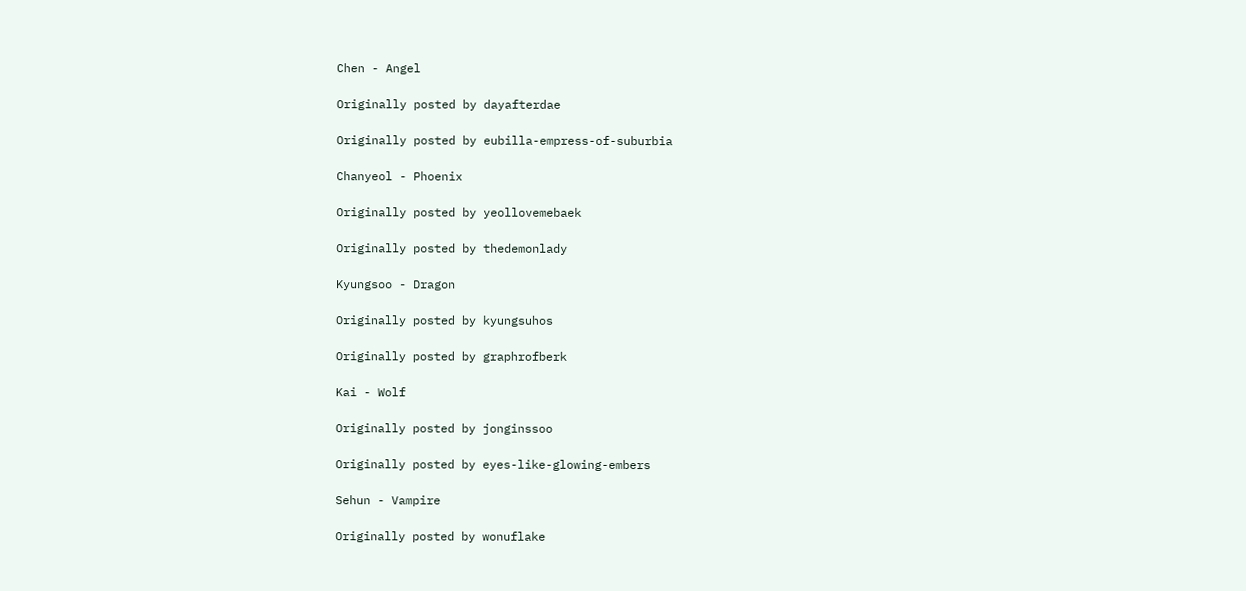Chen - Angel

Originally posted by dayafterdae

Originally posted by eubilla-empress-of-suburbia

Chanyeol - Phoenix

Originally posted by yeollovemebaek

Originally posted by thedemonlady

Kyungsoo - Dragon

Originally posted by kyungsuhos

Originally posted by graphrofberk

Kai - Wolf

Originally posted by jonginssoo

Originally posted by eyes-like-glowing-embers

Sehun - Vampire

Originally posted by wonuflake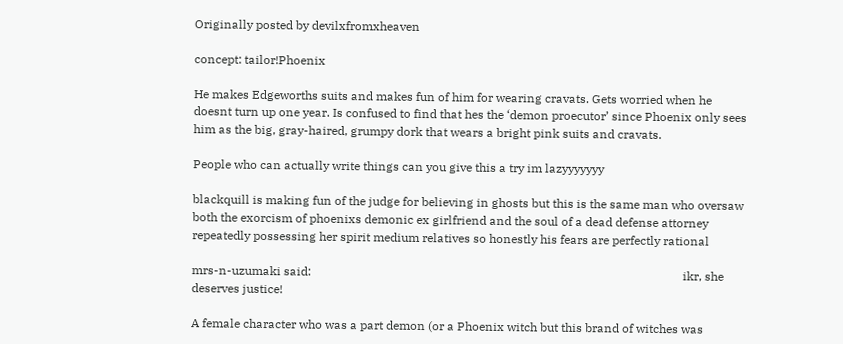Originally posted by devilxfromxheaven

concept: tailor!Phoenix

He makes Edgeworths suits and makes fun of him for wearing cravats. Gets worried when he doesnt turn up one year. Is confused to find that hes the ‘demon proecutor’ since Phoenix only sees him as the big, gray-haired, grumpy dork that wears a bright pink suits and cravats.

People who can actually write things can you give this a try im lazyyyyyyy

blackquill is making fun of the judge for believing in ghosts but this is the same man who oversaw both the exorcism of phoenixs demonic ex girlfriend and the soul of a dead defense attorney repeatedly possessing her spirit medium relatives so honestly his fears are perfectly rational

mrs-n-uzumaki said:                                                                                                                            ikr, she deserves justice!

A female character who was a part demon (or a Phoenix witch but this brand of witches was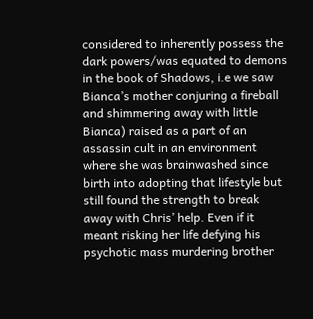considered to inherently possess the dark powers/was equated to demons in the book of Shadows, i.e we saw Bianca’s mother conjuring a fireball and shimmering away with little Bianca) raised as a part of an assassin cult in an environment where she was brainwashed since birth into adopting that lifestyle but still found the strength to break away with Chris’ help. Even if it meant risking her life defying his psychotic mass murdering brother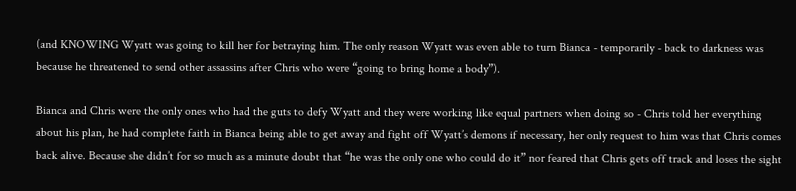(and KNOWING Wyatt was going to kill her for betraying him. The only reason Wyatt was even able to turn Bianca - temporarily - back to darkness was because he threatened to send other assassins after Chris who were “going to bring home a body”).

Bianca and Chris were the only ones who had the guts to defy Wyatt and they were working like equal partners when doing so - Chris told her everything about his plan, he had complete faith in Bianca being able to get away and fight off Wyatt’s demons if necessary, her only request to him was that Chris comes back alive. Because she didn’t for so much as a minute doubt that “he was the only one who could do it” nor feared that Chris gets off track and loses the sight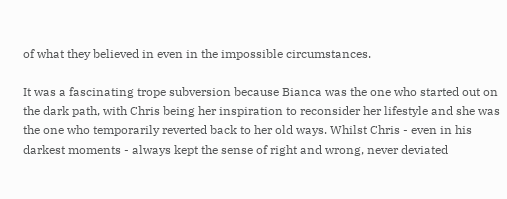of what they believed in even in the impossible circumstances.

It was a fascinating trope subversion because Bianca was the one who started out on the dark path, with Chris being her inspiration to reconsider her lifestyle and she was the one who temporarily reverted back to her old ways. Whilst Chris - even in his darkest moments - always kept the sense of right and wrong, never deviated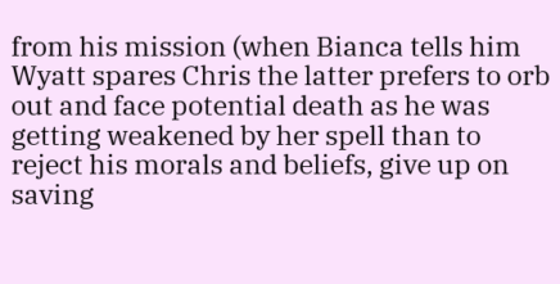from his mission (when Bianca tells him Wyatt spares Chris the latter prefers to orb out and face potential death as he was getting weakened by her spell than to reject his morals and beliefs, give up on saving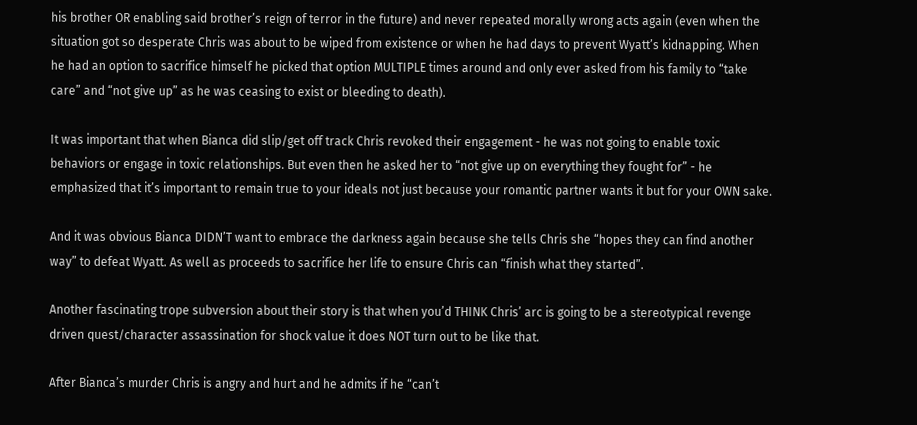his brother OR enabling said brother’s reign of terror in the future) and never repeated morally wrong acts again (even when the situation got so desperate Chris was about to be wiped from existence or when he had days to prevent Wyatt’s kidnapping. When he had an option to sacrifice himself he picked that option MULTIPLE times around and only ever asked from his family to “take care” and “not give up” as he was ceasing to exist or bleeding to death).

It was important that when Bianca did slip/get off track Chris revoked their engagement - he was not going to enable toxic behaviors or engage in toxic relationships. But even then he asked her to “not give up on everything they fought for” - he emphasized that it’s important to remain true to your ideals not just because your romantic partner wants it but for your OWN sake.

And it was obvious Bianca DIDN’T want to embrace the darkness again because she tells Chris she “hopes they can find another way” to defeat Wyatt. As well as proceeds to sacrifice her life to ensure Chris can “finish what they started”.

Another fascinating trope subversion about their story is that when you’d THINK Chris’ arc is going to be a stereotypical revenge driven quest/character assassination for shock value it does NOT turn out to be like that.

After Bianca’s murder Chris is angry and hurt and he admits if he “can’t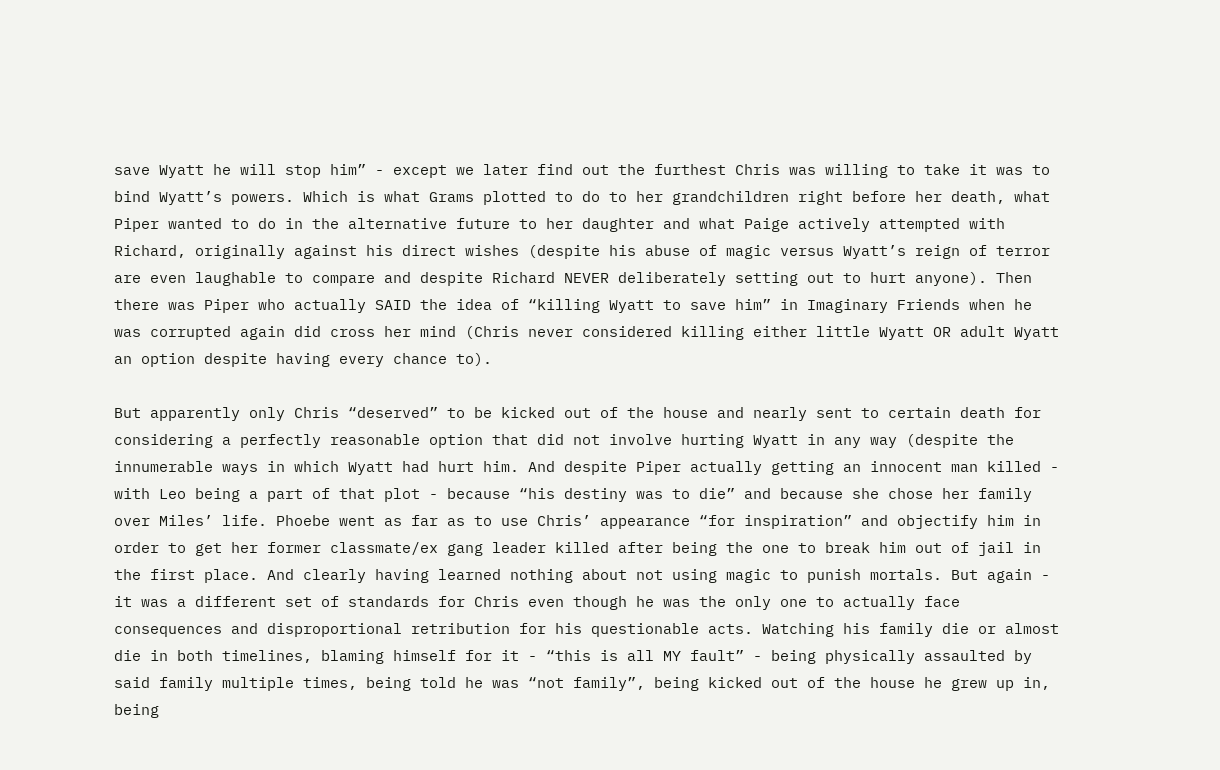save Wyatt he will stop him” - except we later find out the furthest Chris was willing to take it was to bind Wyatt’s powers. Which is what Grams plotted to do to her grandchildren right before her death, what Piper wanted to do in the alternative future to her daughter and what Paige actively attempted with Richard, originally against his direct wishes (despite his abuse of magic versus Wyatt’s reign of terror are even laughable to compare and despite Richard NEVER deliberately setting out to hurt anyone). Then there was Piper who actually SAID the idea of “killing Wyatt to save him” in Imaginary Friends when he was corrupted again did cross her mind (Chris never considered killing either little Wyatt OR adult Wyatt an option despite having every chance to).

But apparently only Chris “deserved” to be kicked out of the house and nearly sent to certain death for considering a perfectly reasonable option that did not involve hurting Wyatt in any way (despite the innumerable ways in which Wyatt had hurt him. And despite Piper actually getting an innocent man killed - with Leo being a part of that plot - because “his destiny was to die” and because she chose her family over Miles’ life. Phoebe went as far as to use Chris’ appearance “for inspiration” and objectify him in order to get her former classmate/ex gang leader killed after being the one to break him out of jail in the first place. And clearly having learned nothing about not using magic to punish mortals. But again - it was a different set of standards for Chris even though he was the only one to actually face consequences and disproportional retribution for his questionable acts. Watching his family die or almost die in both timelines, blaming himself for it - “this is all MY fault” - being physically assaulted by said family multiple times, being told he was “not family”, being kicked out of the house he grew up in, being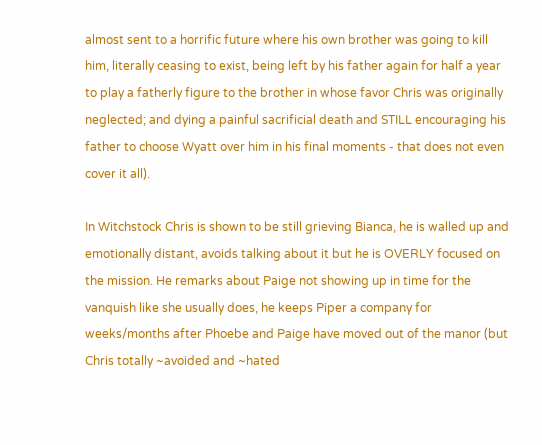almost sent to a horrific future where his own brother was going to kill him, literally ceasing to exist, being left by his father again for half a year to play a fatherly figure to the brother in whose favor Chris was originally neglected; and dying a painful sacrificial death and STILL encouraging his father to choose Wyatt over him in his final moments - that does not even cover it all).

In Witchstock Chris is shown to be still grieving Bianca, he is walled up and emotionally distant, avoids talking about it but he is OVERLY focused on the mission. He remarks about Paige not showing up in time for the vanquish like she usually does, he keeps Piper a company for weeks/months after Phoebe and Paige have moved out of the manor (but Chris totally ~avoided and ~hated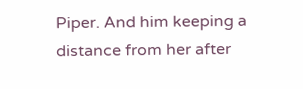Piper. And him keeping a distance from her after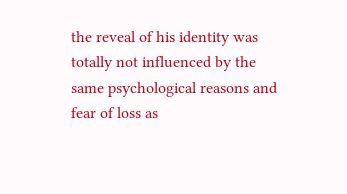the reveal of his identity was totally not influenced by the same psychological reasons and fear of loss as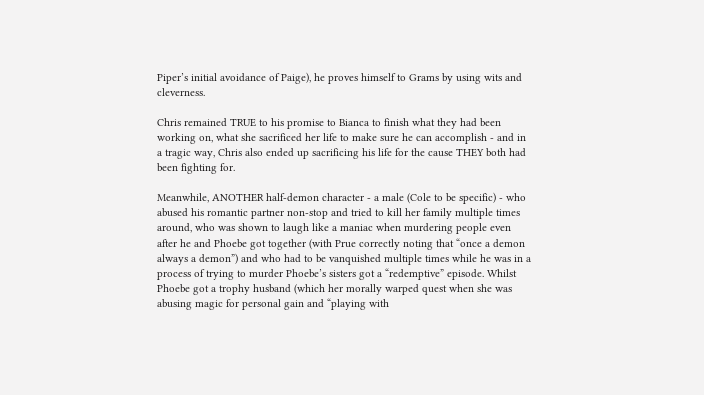Piper’s initial avoidance of Paige), he proves himself to Grams by using wits and cleverness.

Chris remained TRUE to his promise to Bianca to finish what they had been working on, what she sacrificed her life to make sure he can accomplish - and in a tragic way, Chris also ended up sacrificing his life for the cause THEY both had been fighting for.

Meanwhile, ANOTHER half-demon character - a male (Cole to be specific) - who abused his romantic partner non-stop and tried to kill her family multiple times around, who was shown to laugh like a maniac when murdering people even after he and Phoebe got together (with Prue correctly noting that “once a demon always a demon”) and who had to be vanquished multiple times while he was in a process of trying to murder Phoebe’s sisters got a “redemptive” episode. Whilst Phoebe got a trophy husband (which her morally warped quest when she was abusing magic for personal gain and “playing with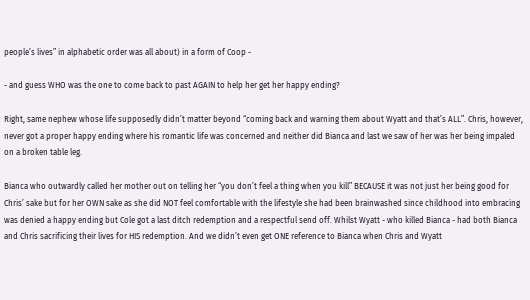people’s lives” in alphabetic order was all about) in a form of Coop -

- and guess WHO was the one to come back to past AGAIN to help her get her happy ending?

Right, same nephew whose life supposedly didn’t matter beyond “coming back and warning them about Wyatt and that’s ALL”. Chris, however, never got a proper happy ending where his romantic life was concerned and neither did Bianca and last we saw of her was her being impaled on a broken table leg.

Bianca who outwardly called her mother out on telling her “you don’t feel a thing when you kill” BECAUSE it was not just her being good for Chris’ sake but for her OWN sake as she did NOT feel comfortable with the lifestyle she had been brainwashed since childhood into embracing was denied a happy ending but Cole got a last ditch redemption and a respectful send off. Whilst Wyatt - who killed Bianca - had both Bianca and Chris sacrificing their lives for HIS redemption. And we didn’t even get ONE reference to Bianca when Chris and Wyatt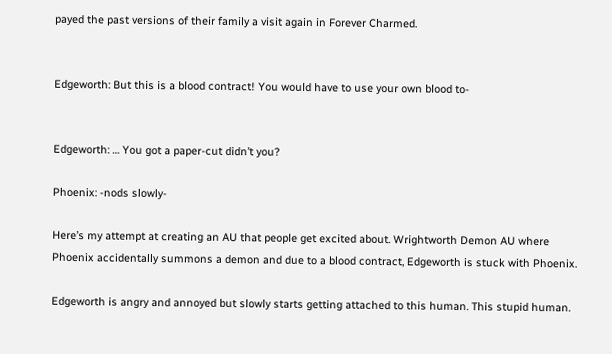payed the past versions of their family a visit again in Forever Charmed.


Edgeworth: But this is a blood contract! You would have to use your own blood to-


Edgeworth: … You got a paper-cut didn’t you?

Phoenix: -nods slowly-

Here’s my attempt at creating an AU that people get excited about. Wrightworth Demon AU where Phoenix accidentally summons a demon and due to a blood contract, Edgeworth is stuck with Phoenix.

Edgeworth is angry and annoyed but slowly starts getting attached to this human. This stupid human.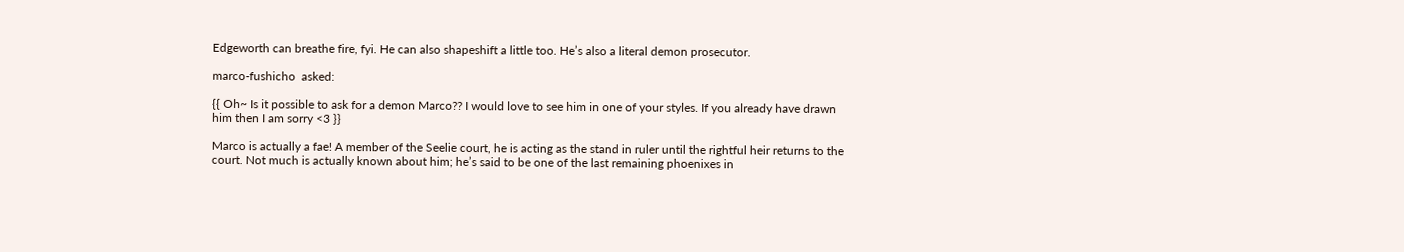Edgeworth can breathe fire, fyi. He can also shapeshift a little too. He’s also a literal demon prosecutor.

marco-fushicho  asked:

{{ Oh~ Is it possible to ask for a demon Marco?? I would love to see him in one of your styles. If you already have drawn him then I am sorry <3 }}

Marco is actually a fae! A member of the Seelie court, he is acting as the stand in ruler until the rightful heir returns to the court. Not much is actually known about him; he’s said to be one of the last remaining phoenixes in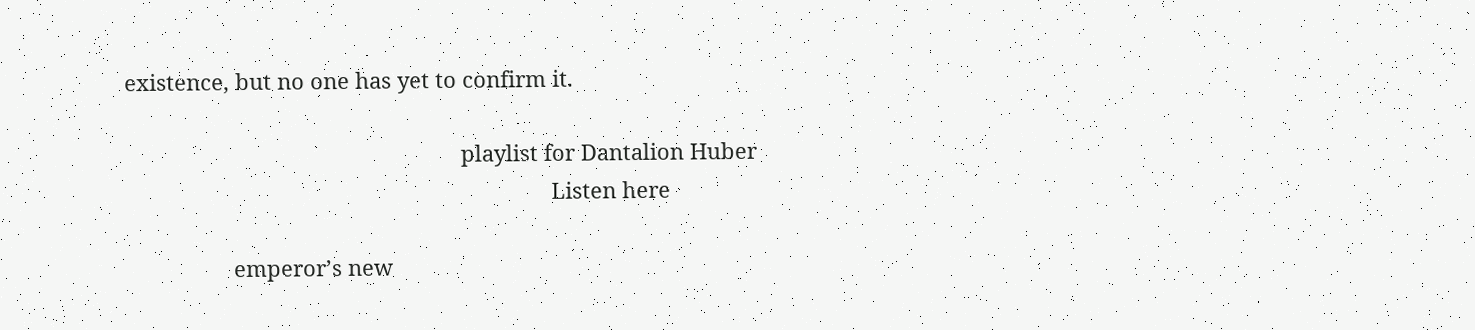existence, but no one has yet to confirm it.

                                                        playlist for Dantalion Huber
                                                                       Listen here

                  emperor’s new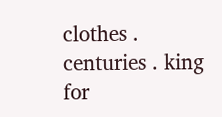clothes . centuries . king for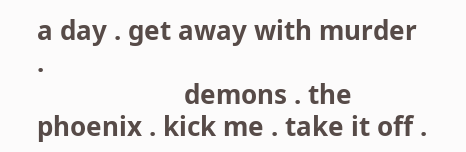a day . get away with murder .
                     demons . the phoenix . kick me . take it off .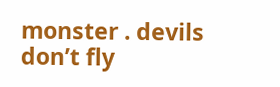monster . devils don’t fly